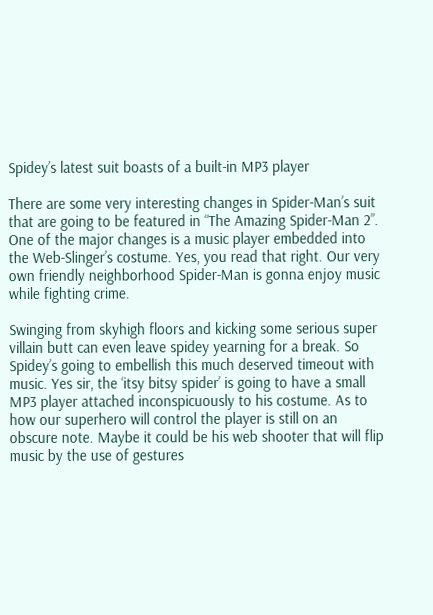Spidey’s latest suit boasts of a built-in MP3 player

There are some very interesting changes in Spider-Man’s suit that are going to be featured in “The Amazing Spider-Man 2”. One of the major changes is a music player embedded into the Web-Slinger’s costume. Yes, you read that right. Our very own friendly neighborhood Spider-Man is gonna enjoy music while fighting crime.

Swinging from skyhigh floors and kicking some serious super villain butt can even leave spidey yearning for a break. So Spidey’s going to embellish this much deserved timeout with music. Yes sir, the ‘itsy bitsy spider’ is going to have a small MP3 player attached inconspicuously to his costume. As to how our superhero will control the player is still on an obscure note. Maybe it could be his web shooter that will flip music by the use of gestures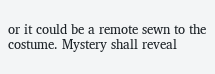or it could be a remote sewn to the costume. Mystery shall reveal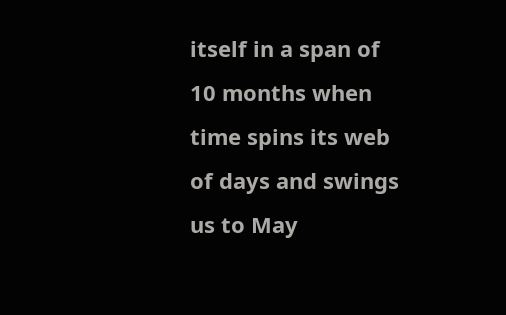itself in a span of 10 months when time spins its web of days and swings us to May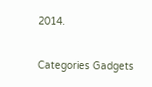2014.

Categories Gadgets